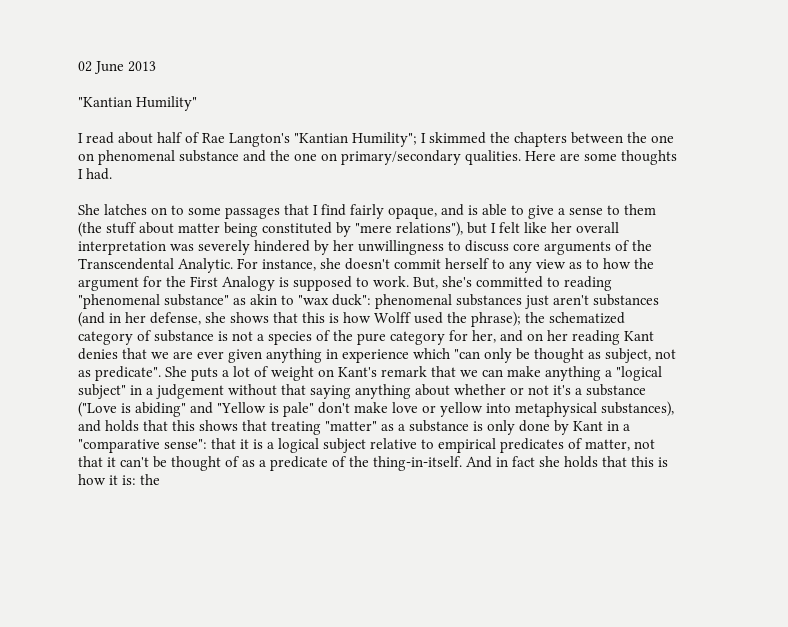02 June 2013

"Kantian Humility"

I read about half of Rae Langton's "Kantian Humility"; I skimmed the chapters between the one on phenomenal substance and the one on primary/secondary qualities. Here are some thoughts I had.

She latches on to some passages that I find fairly opaque, and is able to give a sense to them (the stuff about matter being constituted by "mere relations"), but I felt like her overall interpretation was severely hindered by her unwillingness to discuss core arguments of the Transcendental Analytic. For instance, she doesn't commit herself to any view as to how the argument for the First Analogy is supposed to work. But, she's committed to reading "phenomenal substance" as akin to "wax duck": phenomenal substances just aren't substances (and in her defense, she shows that this is how Wolff used the phrase); the schematized category of substance is not a species of the pure category for her, and on her reading Kant denies that we are ever given anything in experience which "can only be thought as subject, not as predicate". She puts a lot of weight on Kant's remark that we can make anything a "logical subject" in a judgement without that saying anything about whether or not it's a substance ("Love is abiding" and "Yellow is pale" don't make love or yellow into metaphysical substances), and holds that this shows that treating "matter" as a substance is only done by Kant in a "comparative sense": that it is a logical subject relative to empirical predicates of matter, not that it can't be thought of as a predicate of the thing-in-itself. And in fact she holds that this is how it is: the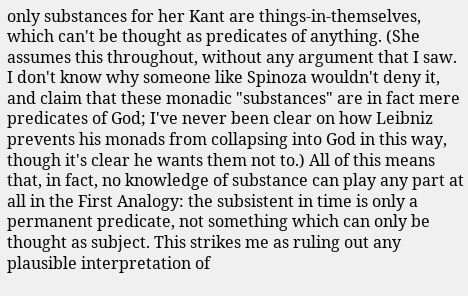only substances for her Kant are things-in-themselves, which can't be thought as predicates of anything. (She assumes this throughout, without any argument that I saw. I don't know why someone like Spinoza wouldn't deny it, and claim that these monadic "substances" are in fact mere predicates of God; I've never been clear on how Leibniz prevents his monads from collapsing into God in this way, though it's clear he wants them not to.) All of this means that, in fact, no knowledge of substance can play any part at all in the First Analogy: the subsistent in time is only a permanent predicate, not something which can only be thought as subject. This strikes me as ruling out any plausible interpretation of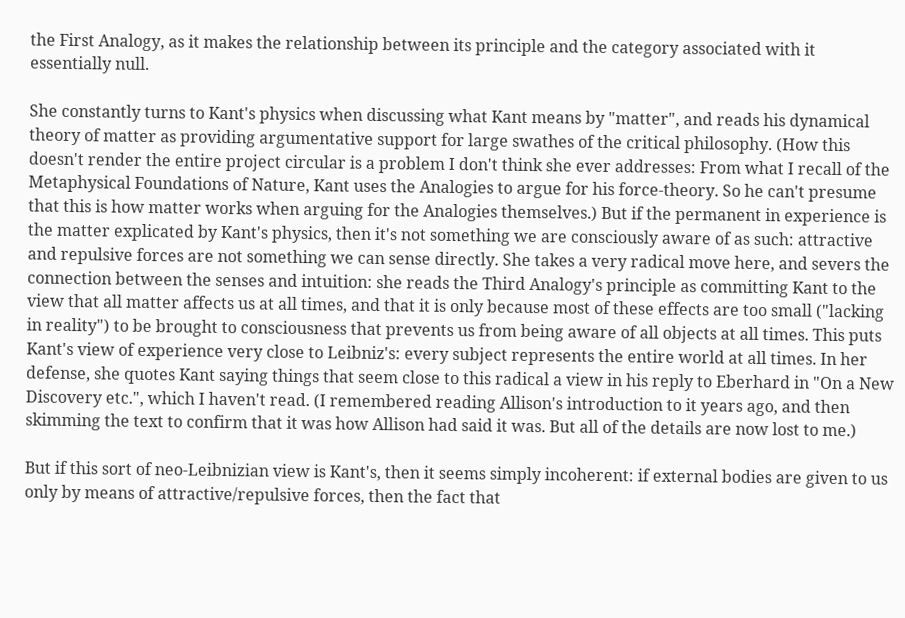the First Analogy, as it makes the relationship between its principle and the category associated with it essentially null.

She constantly turns to Kant's physics when discussing what Kant means by "matter", and reads his dynamical theory of matter as providing argumentative support for large swathes of the critical philosophy. (How this doesn't render the entire project circular is a problem I don't think she ever addresses: From what I recall of the Metaphysical Foundations of Nature, Kant uses the Analogies to argue for his force-theory. So he can't presume that this is how matter works when arguing for the Analogies themselves.) But if the permanent in experience is the matter explicated by Kant's physics, then it's not something we are consciously aware of as such: attractive and repulsive forces are not something we can sense directly. She takes a very radical move here, and severs the connection between the senses and intuition: she reads the Third Analogy's principle as committing Kant to the view that all matter affects us at all times, and that it is only because most of these effects are too small ("lacking in reality") to be brought to consciousness that prevents us from being aware of all objects at all times. This puts Kant's view of experience very close to Leibniz's: every subject represents the entire world at all times. In her defense, she quotes Kant saying things that seem close to this radical a view in his reply to Eberhard in "On a New Discovery etc.", which I haven't read. (I remembered reading Allison's introduction to it years ago, and then skimming the text to confirm that it was how Allison had said it was. But all of the details are now lost to me.)

But if this sort of neo-Leibnizian view is Kant's, then it seems simply incoherent: if external bodies are given to us only by means of attractive/repulsive forces, then the fact that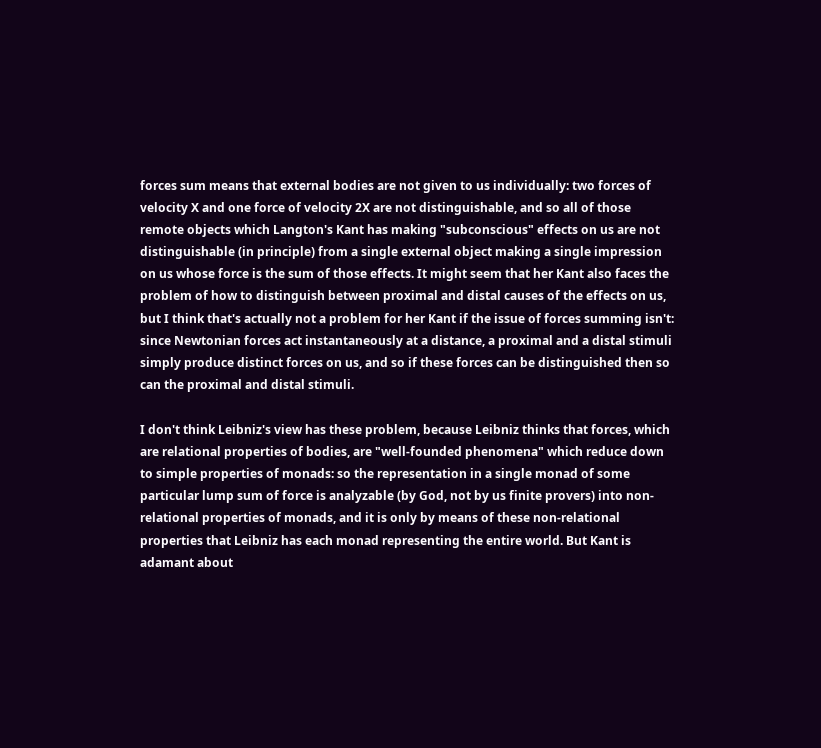forces sum means that external bodies are not given to us individually: two forces of velocity X and one force of velocity 2X are not distinguishable, and so all of those remote objects which Langton's Kant has making "subconscious" effects on us are not distinguishable (in principle) from a single external object making a single impression on us whose force is the sum of those effects. It might seem that her Kant also faces the problem of how to distinguish between proximal and distal causes of the effects on us, but I think that's actually not a problem for her Kant if the issue of forces summing isn't: since Newtonian forces act instantaneously at a distance, a proximal and a distal stimuli simply produce distinct forces on us, and so if these forces can be distinguished then so can the proximal and distal stimuli.

I don't think Leibniz's view has these problem, because Leibniz thinks that forces, which are relational properties of bodies, are "well-founded phenomena" which reduce down to simple properties of monads: so the representation in a single monad of some particular lump sum of force is analyzable (by God, not by us finite provers) into non-relational properties of monads, and it is only by means of these non-relational properties that Leibniz has each monad representing the entire world. But Kant is adamant about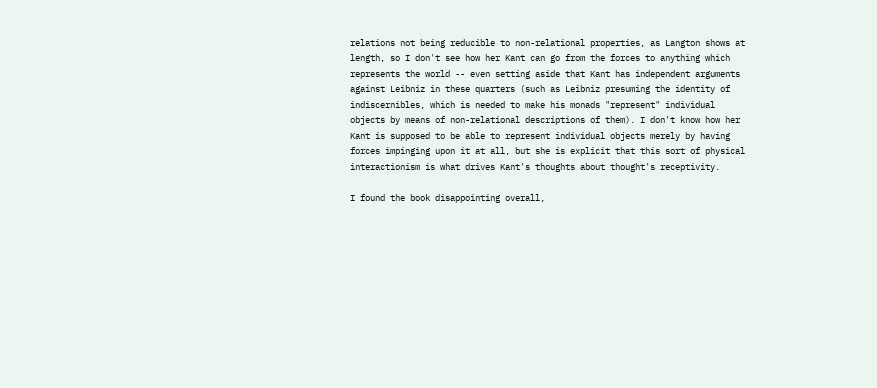relations not being reducible to non-relational properties, as Langton shows at length, so I don't see how her Kant can go from the forces to anything which represents the world -- even setting aside that Kant has independent arguments against Leibniz in these quarters (such as Leibniz presuming the identity of indiscernibles, which is needed to make his monads "represent" individual objects by means of non-relational descriptions of them). I don't know how her Kant is supposed to be able to represent individual objects merely by having forces impinging upon it at all, but she is explicit that this sort of physical interactionism is what drives Kant's thoughts about thought's receptivity.

I found the book disappointing overall,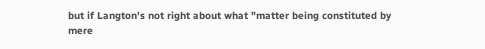but if Langton's not right about what "matter being constituted by mere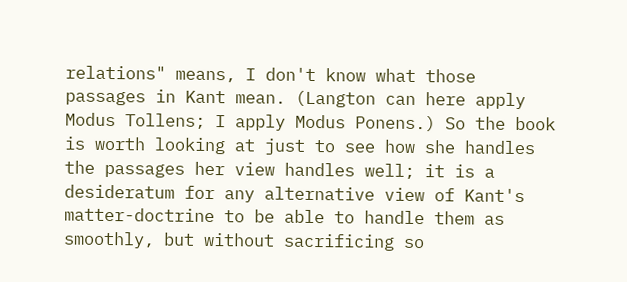relations" means, I don't know what those passages in Kant mean. (Langton can here apply Modus Tollens; I apply Modus Ponens.) So the book is worth looking at just to see how she handles the passages her view handles well; it is a desideratum for any alternative view of Kant's matter-doctrine to be able to handle them as smoothly, but without sacrificing so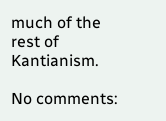much of the rest of Kantianism.

No comments: